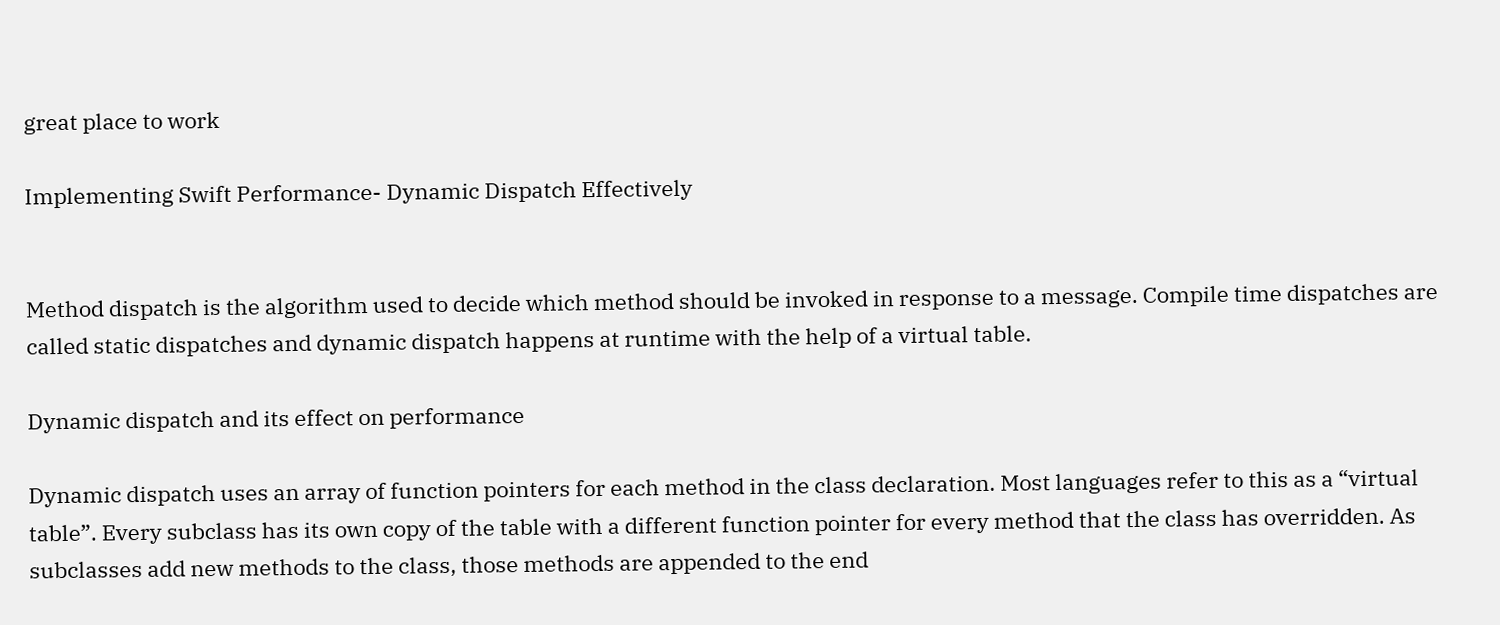great place to work

Implementing Swift Performance- Dynamic Dispatch Effectively


Method dispatch is the algorithm used to decide which method should be invoked in response to a message. Compile time dispatches are called static dispatches and dynamic dispatch happens at runtime with the help of a virtual table.

Dynamic dispatch and its effect on performance

Dynamic dispatch uses an array of function pointers for each method in the class declaration. Most languages refer to this as a “virtual table”. Every subclass has its own copy of the table with a different function pointer for every method that the class has overridden. As subclasses add new methods to the class, those methods are appended to the end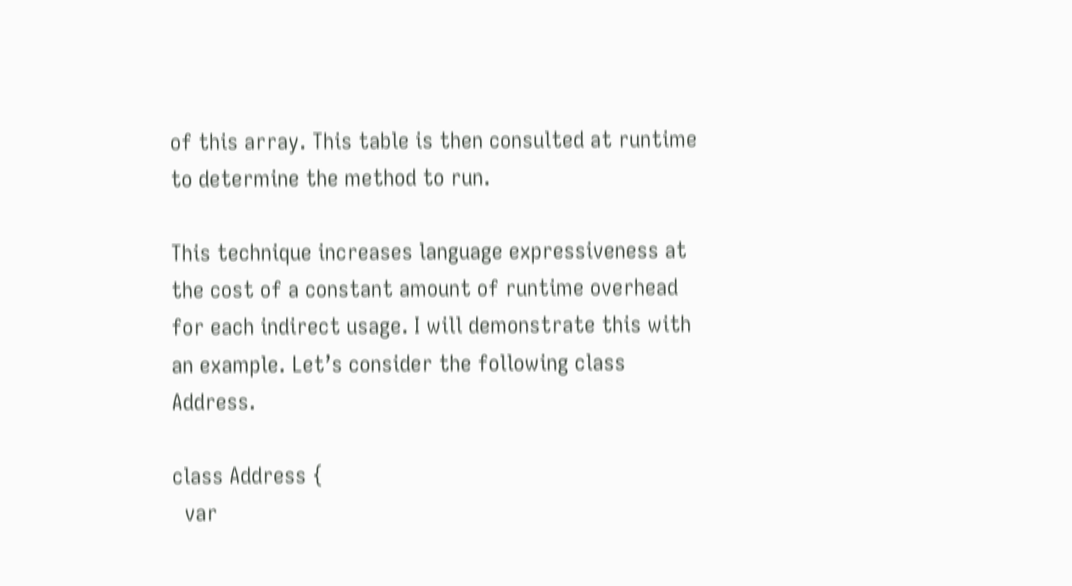of this array. This table is then consulted at runtime to determine the method to run.

This technique increases language expressiveness at the cost of a constant amount of runtime overhead for each indirect usage. I will demonstrate this with an example. Let’s consider the following class Address.

class Address {
  var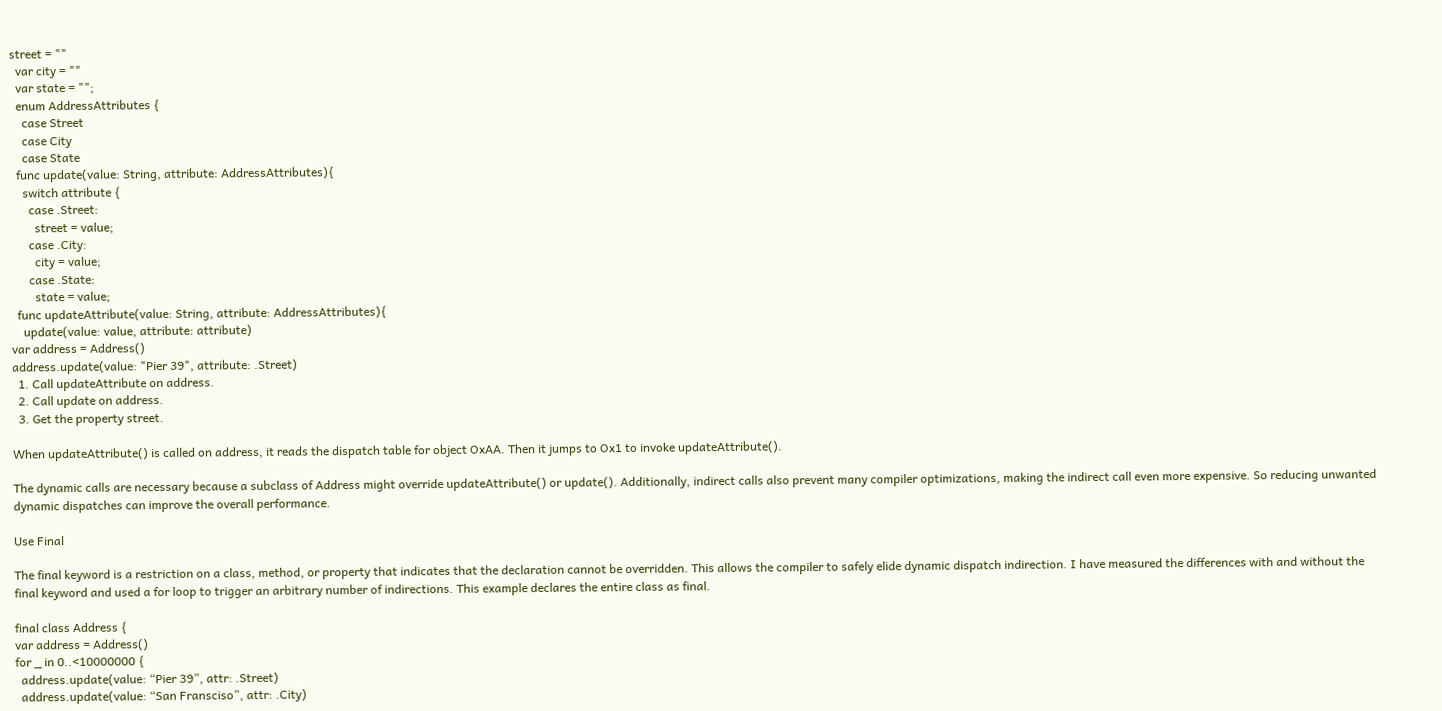street = ""
  var city = ""
  var state = "";
  enum AddressAttributes {
    case Street
    case City
    case State
  func update(value: String, attribute: AddressAttributes){
    switch attribute {
      case .Street:
        street = value;
      case .City:
        city = value;
      case .State:
        state = value;
  func updateAttribute(value: String, attribute: AddressAttributes){
    update(value: value, attribute: attribute)
var address = Address()
address.update(value: "Pier 39", attribute: .Street)
  1. Call updateAttribute on address.
  2. Call update on address.
  3. Get the property street.

When updateAttribute() is called on address, it reads the dispatch table for object OxAA. Then it jumps to Ox1 to invoke updateAttribute().

The dynamic calls are necessary because a subclass of Address might override updateAttribute() or update(). Additionally, indirect calls also prevent many compiler optimizations, making the indirect call even more expensive. So reducing unwanted dynamic dispatches can improve the overall performance.

Use Final

The final keyword is a restriction on a class, method, or property that indicates that the declaration cannot be overridden. This allows the compiler to safely elide dynamic dispatch indirection. I have measured the differences with and without the final keyword and used a for loop to trigger an arbitrary number of indirections. This example declares the entire class as final.

final class Address {
var address = Address()
for _ in 0..<10000000 {
  address.update(value: “Pier 39”, attr: .Street)
  address.update(value: “San Fransciso”, attr: .City)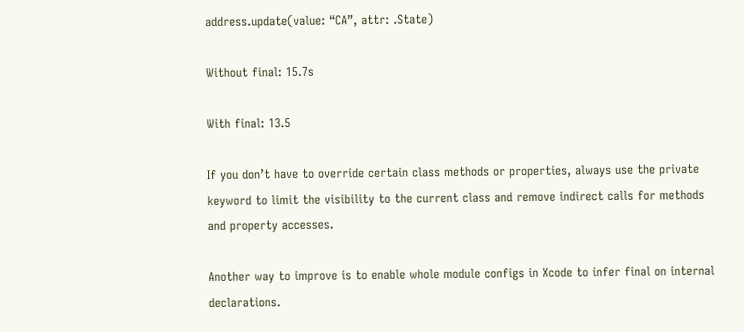address.update(value: “CA”, attr: .State)

Without final: 15.7s

With final: 13.5

If you don’t have to override certain class methods or properties, always use the private keyword to limit the visibility to the current class and remove indirect calls for methods and property accesses.

Another way to improve is to enable whole module configs in Xcode to infer final on internal declarations.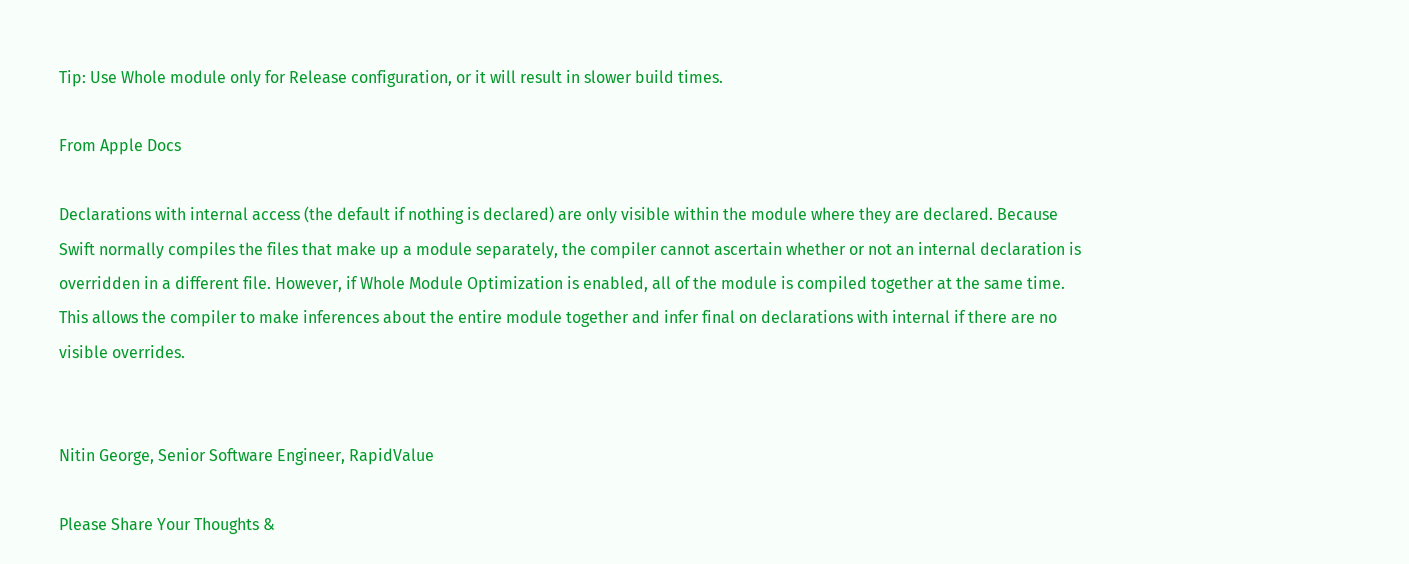Tip: Use Whole module only for Release configuration, or it will result in slower build times.

From Apple Docs

Declarations with internal access (the default if nothing is declared) are only visible within the module where they are declared. Because Swift normally compiles the files that make up a module separately, the compiler cannot ascertain whether or not an internal declaration is overridden in a different file. However, if Whole Module Optimization is enabled, all of the module is compiled together at the same time. This allows the compiler to make inferences about the entire module together and infer final on declarations with internal if there are no visible overrides.


Nitin George, Senior Software Engineer, RapidValue

Please Share Your Thoughts &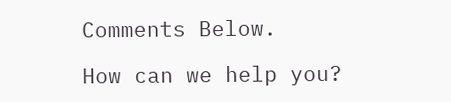Comments Below.

How can we help you?